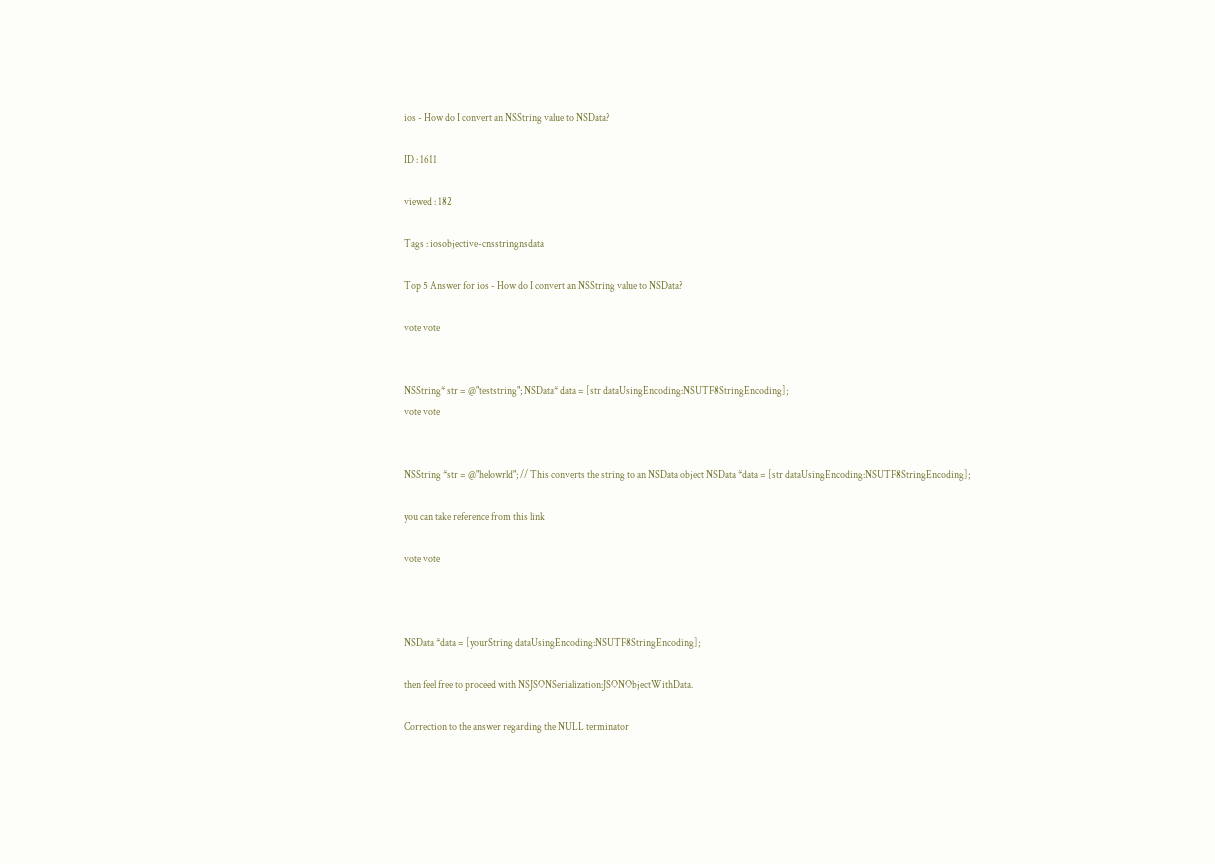ios - How do I convert an NSString value to NSData?

ID : 1611

viewed : 182

Tags : iosobjective-cnsstringnsdata

Top 5 Answer for ios - How do I convert an NSString value to NSData?

vote vote


NSString* str = @"teststring"; NSData* data = [str dataUsingEncoding:NSUTF8StringEncoding];
vote vote


NSString *str = @"helowrld"; // This converts the string to an NSData object NSData *data = [str dataUsingEncoding:NSUTF8StringEncoding];

you can take reference from this link

vote vote



NSData *data = [yourString dataUsingEncoding:NSUTF8StringEncoding];

then feel free to proceed with NSJSONSerialization:JSONObjectWithData.

Correction to the answer regarding the NULL terminator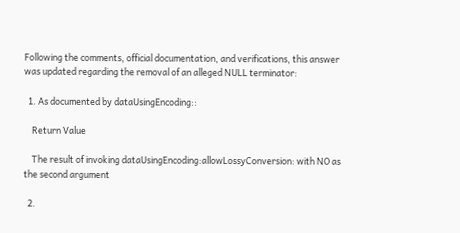Following the comments, official documentation, and verifications, this answer was updated regarding the removal of an alleged NULL terminator:

  1. As documented by dataUsingEncoding::

    Return Value

    The result of invoking dataUsingEncoding:allowLossyConversion: with NO as the second argument

  2.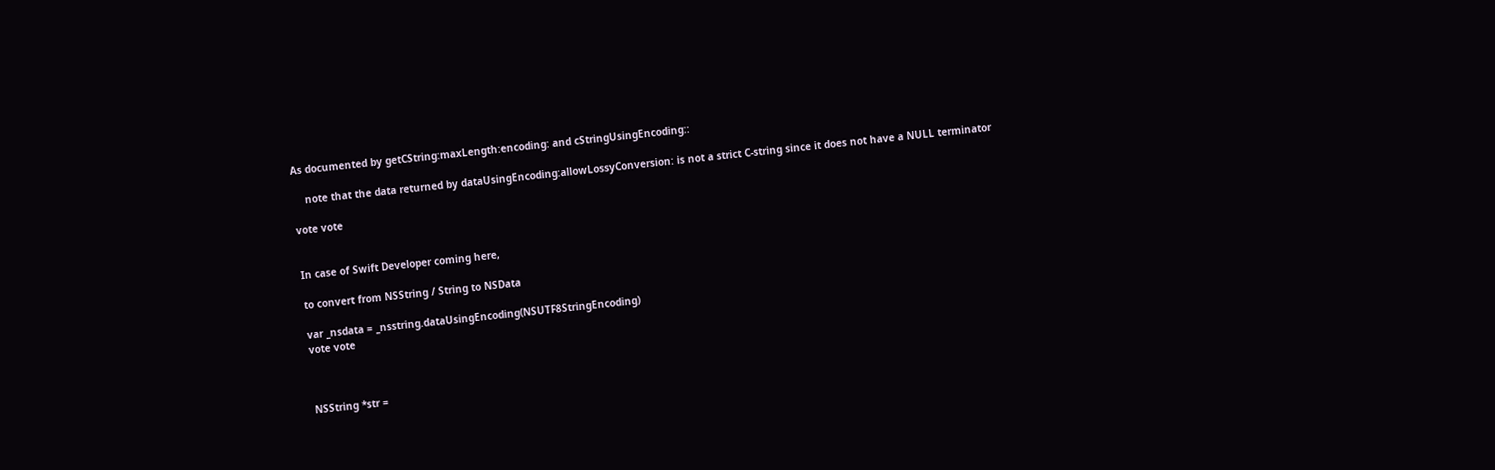As documented by getCString:maxLength:encoding: and cStringUsingEncoding::

    note that the data returned by dataUsingEncoding:allowLossyConversion: is not a strict C-string since it does not have a NULL terminator

vote vote


In case of Swift Developer coming here,

to convert from NSString / String to NSData

var _nsdata = _nsstring.dataUsingEncoding(NSUTF8StringEncoding)
vote vote



NSString *str =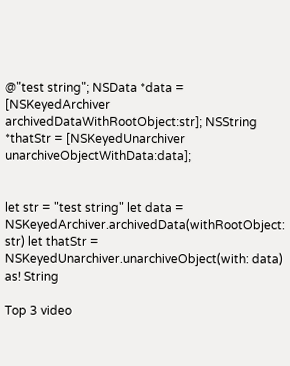@"test string"; NSData *data = [NSKeyedArchiver archivedDataWithRootObject:str]; NSString *thatStr = [NSKeyedUnarchiver unarchiveObjectWithData:data];


let str = "test string" let data = NSKeyedArchiver.archivedData(withRootObject: str) let thatStr = NSKeyedUnarchiver.unarchiveObject(with: data) as! String

Top 3 video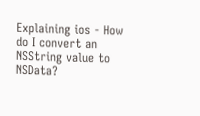Explaining ios - How do I convert an NSString value to NSData?